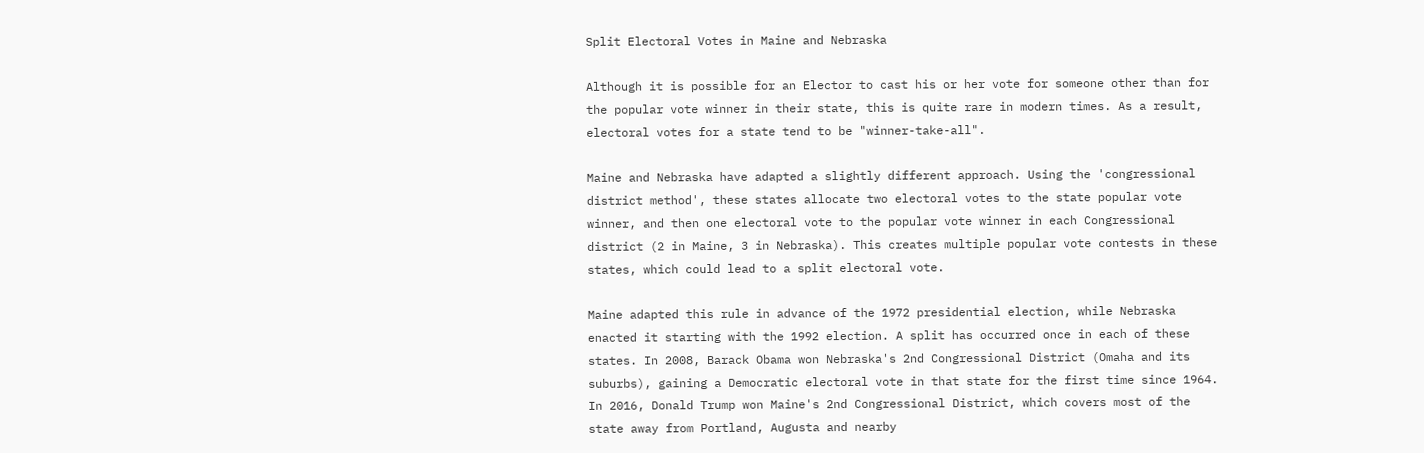Split Electoral Votes in Maine and Nebraska

Although it is possible for an Elector to cast his or her vote for someone other than for the popular vote winner in their state, this is quite rare in modern times. As a result, electoral votes for a state tend to be "winner-take-all".

Maine and Nebraska have adapted a slightly different approach. Using the 'congressional district method', these states allocate two electoral votes to the state popular vote winner, and then one electoral vote to the popular vote winner in each Congressional district (2 in Maine, 3 in Nebraska). This creates multiple popular vote contests in these states, which could lead to a split electoral vote.

Maine adapted this rule in advance of the 1972 presidential election, while Nebraska enacted it starting with the 1992 election. A split has occurred once in each of these states. In 2008, Barack Obama won Nebraska's 2nd Congressional District (Omaha and its suburbs), gaining a Democratic electoral vote in that state for the first time since 1964. In 2016, Donald Trump won Maine's 2nd Congressional District, which covers most of the state away from Portland, Augusta and nearby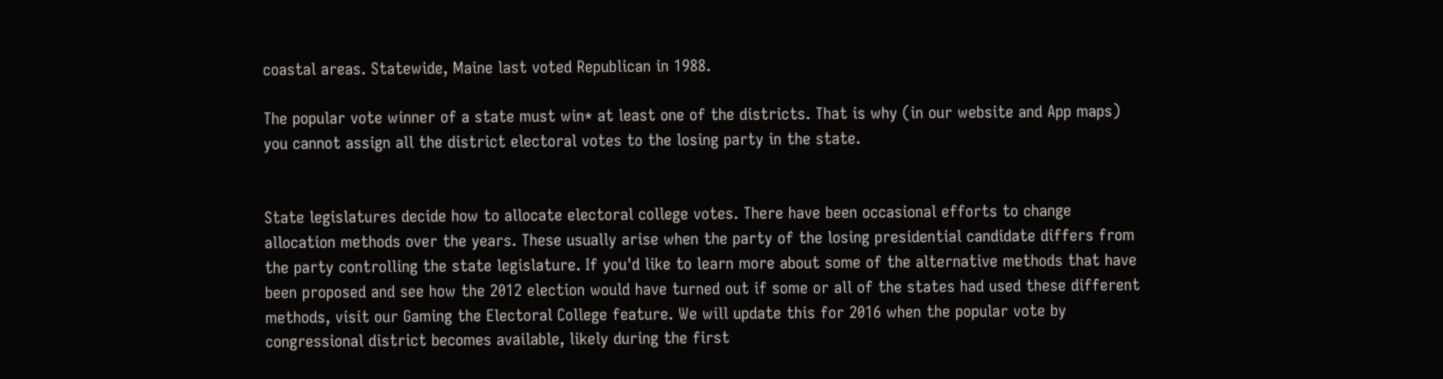coastal areas. Statewide, Maine last voted Republican in 1988.

The popular vote winner of a state must win* at least one of the districts. That is why (in our website and App maps) you cannot assign all the district electoral votes to the losing party in the state.


State legislatures decide how to allocate electoral college votes. There have been occasional efforts to change allocation methods over the years. These usually arise when the party of the losing presidential candidate differs from the party controlling the state legislature. If you'd like to learn more about some of the alternative methods that have been proposed and see how the 2012 election would have turned out if some or all of the states had used these different methods, visit our Gaming the Electoral College feature. We will update this for 2016 when the popular vote by congressional district becomes available, likely during the first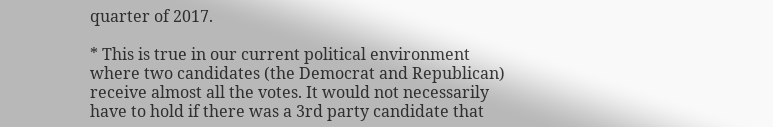quarter of 2017.

* This is true in our current political environment where two candidates (the Democrat and Republican) receive almost all the votes. It would not necessarily have to hold if there was a 3rd party candidate that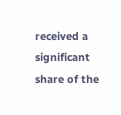received a significant share of the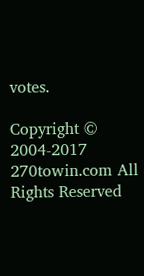votes.

Copyright © 2004-2017 270towin.com All Rights Reserved